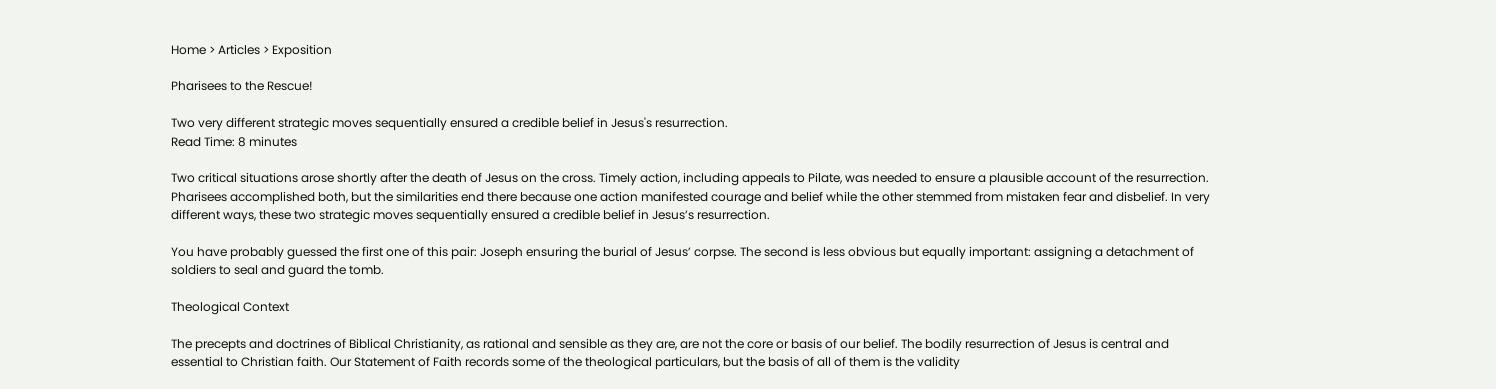Home > Articles > Exposition

Pharisees to the Rescue!

Two very different strategic moves sequentially ensured a credible belief in Jesus's resurrection.
Read Time: 8 minutes

Two critical situations arose shortly after the death of Jesus on the cross. Timely action, including appeals to Pilate, was needed to ensure a plausible account of the resurrection. Pharisees accomplished both, but the similarities end there because one action manifested courage and belief while the other stemmed from mistaken fear and disbelief. In very different ways, these two strategic moves sequentially ensured a credible belief in Jesus’s resurrection.

You have probably guessed the first one of this pair: Joseph ensuring the burial of Jesus’ corpse. The second is less obvious but equally important: assigning a detachment of soldiers to seal and guard the tomb.

Theological Context

The precepts and doctrines of Biblical Christianity, as rational and sensible as they are, are not the core or basis of our belief. The bodily resurrection of Jesus is central and essential to Christian faith. Our Statement of Faith records some of the theological particulars, but the basis of all of them is the validity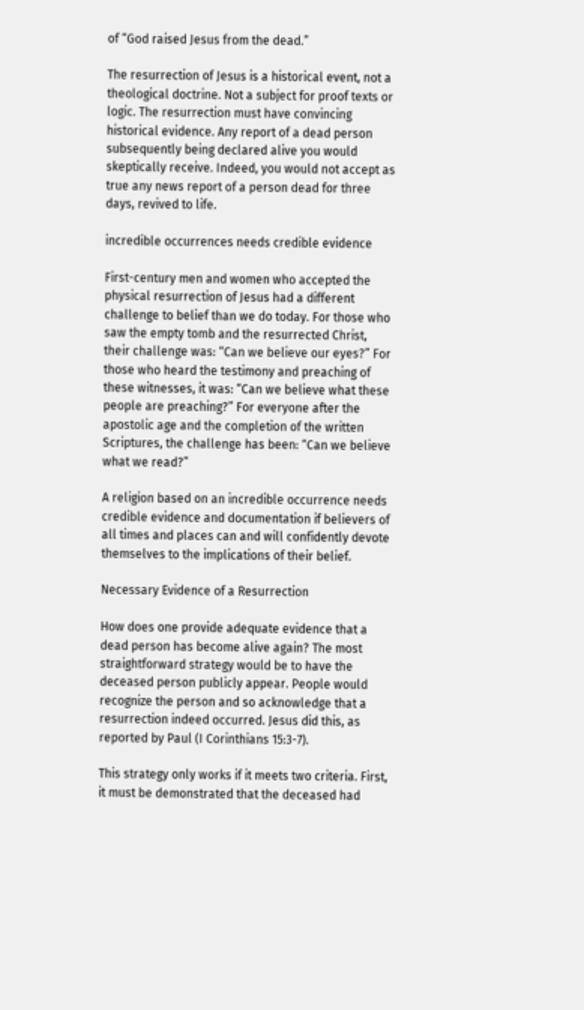of “God raised Jesus from the dead.”

The resurrection of Jesus is a historical event, not a theological doctrine. Not a subject for proof texts or logic. The resurrection must have convincing historical evidence. Any report of a dead person subsequently being declared alive you would skeptically receive. Indeed, you would not accept as true any news report of a person dead for three days, revived to life.

incredible occurrences needs credible evidence

First-century men and women who accepted the physical resurrection of Jesus had a different challenge to belief than we do today. For those who saw the empty tomb and the resurrected Christ, their challenge was: “Can we believe our eyes?” For those who heard the testimony and preaching of these witnesses, it was: “Can we believe what these people are preaching?” For everyone after the apostolic age and the completion of the written Scriptures, the challenge has been: “Can we believe what we read?”

A religion based on an incredible occurrence needs credible evidence and documentation if believers of all times and places can and will confidently devote themselves to the implications of their belief.

Necessary Evidence of a Resurrection

How does one provide adequate evidence that a dead person has become alive again? The most straightforward strategy would be to have the deceased person publicly appear. People would recognize the person and so acknowledge that a resurrection indeed occurred. Jesus did this, as reported by Paul (I Corinthians 15:3-7).

This strategy only works if it meets two criteria. First, it must be demonstrated that the deceased had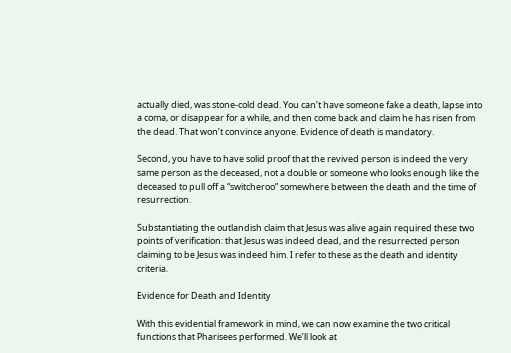actually died, was stone-cold dead. You can’t have someone fake a death, lapse into a coma, or disappear for a while, and then come back and claim he has risen from the dead. That won’t convince anyone. Evidence of death is mandatory.

Second, you have to have solid proof that the revived person is indeed the very same person as the deceased, not a double or someone who looks enough like the deceased to pull off a “switcheroo” somewhere between the death and the time of resurrection.

Substantiating the outlandish claim that Jesus was alive again required these two points of verification: that Jesus was indeed dead, and the resurrected person claiming to be Jesus was indeed him. I refer to these as the death and identity criteria.

Evidence for Death and Identity

With this evidential framework in mind, we can now examine the two critical functions that Pharisees performed. We’ll look at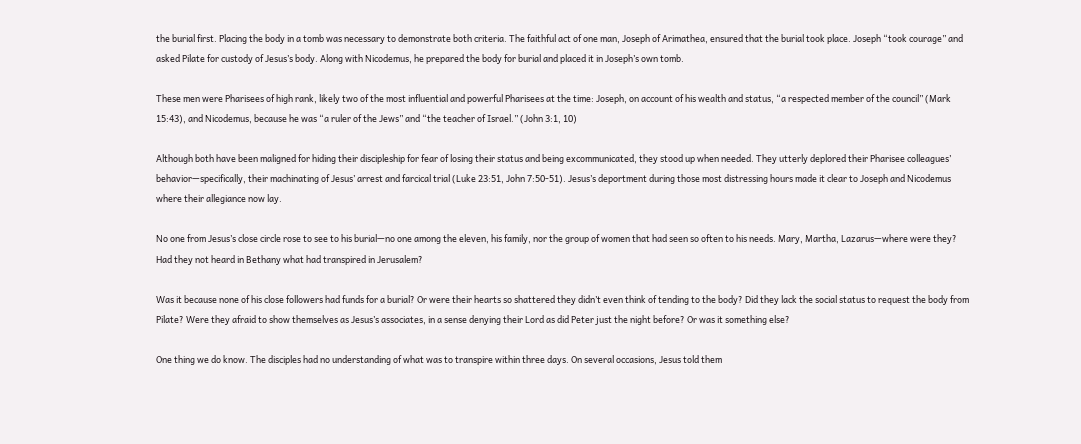the burial first. Placing the body in a tomb was necessary to demonstrate both criteria. The faithful act of one man, Joseph of Arimathea, ensured that the burial took place. Joseph “took courage” and asked Pilate for custody of Jesus’s body. Along with Nicodemus, he prepared the body for burial and placed it in Joseph’s own tomb.

These men were Pharisees of high rank, likely two of the most influential and powerful Pharisees at the time: Joseph, on account of his wealth and status, “a respected member of the council” (Mark 15:43), and Nicodemus, because he was “a ruler of the Jews” and “the teacher of Israel.” (John 3:1, 10)

Although both have been maligned for hiding their discipleship for fear of losing their status and being excommunicated, they stood up when needed. They utterly deplored their Pharisee colleagues’ behavior—specifically, their machinating of Jesus’ arrest and farcical trial (Luke 23:51, John 7:50-51). Jesus’s deportment during those most distressing hours made it clear to Joseph and Nicodemus where their allegiance now lay.

No one from Jesus’s close circle rose to see to his burial—no one among the eleven, his family, nor the group of women that had seen so often to his needs. Mary, Martha, Lazarus—where were they? Had they not heard in Bethany what had transpired in Jerusalem?

Was it because none of his close followers had funds for a burial? Or were their hearts so shattered they didn’t even think of tending to the body? Did they lack the social status to request the body from Pilate? Were they afraid to show themselves as Jesus’s associates, in a sense denying their Lord as did Peter just the night before? Or was it something else?

One thing we do know. The disciples had no understanding of what was to transpire within three days. On several occasions, Jesus told them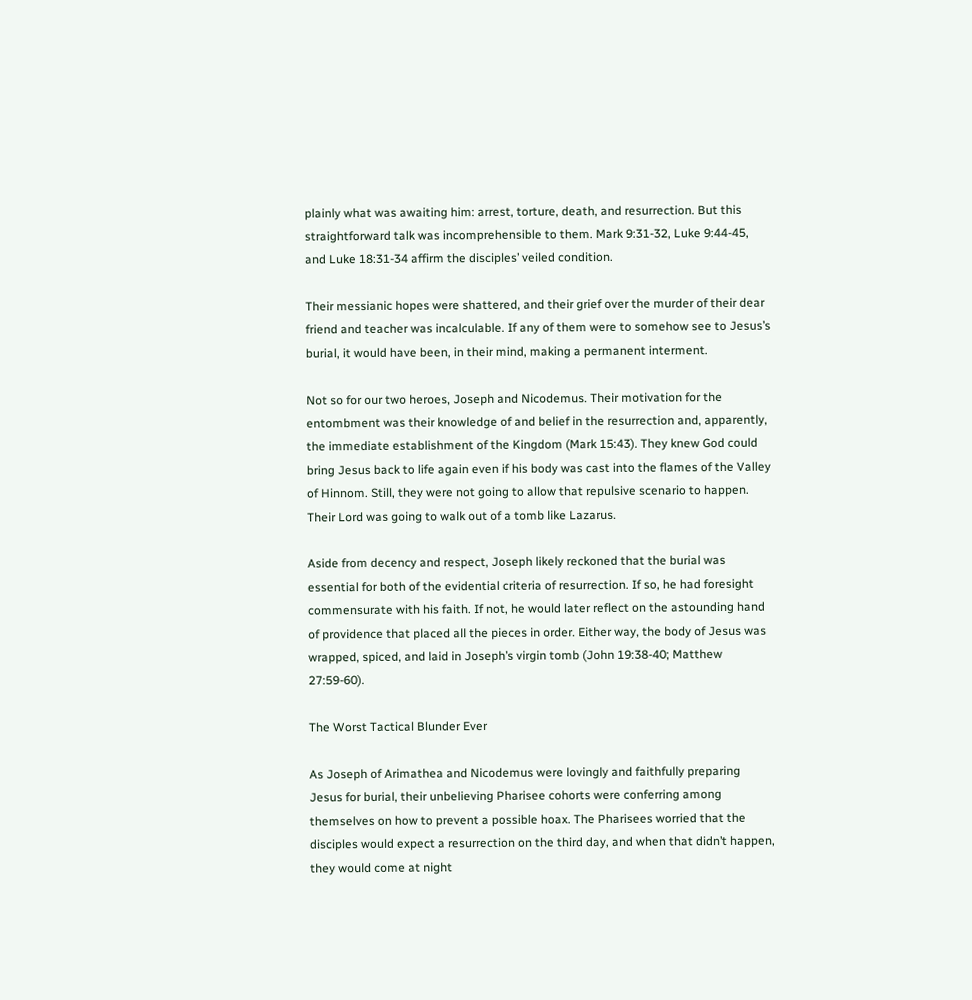plainly what was awaiting him: arrest, torture, death, and resurrection. But this straightforward talk was incomprehensible to them. Mark 9:31-32, Luke 9:44-45, and Luke 18:31-34 affirm the disciples’ veiled condition.

Their messianic hopes were shattered, and their grief over the murder of their dear friend and teacher was incalculable. If any of them were to somehow see to Jesus’s burial, it would have been, in their mind, making a permanent interment.

Not so for our two heroes, Joseph and Nicodemus. Their motivation for the entombment was their knowledge of and belief in the resurrection and, apparently, the immediate establishment of the Kingdom (Mark 15:43). They knew God could bring Jesus back to life again even if his body was cast into the flames of the Valley of Hinnom. Still, they were not going to allow that repulsive scenario to happen. Their Lord was going to walk out of a tomb like Lazarus.

Aside from decency and respect, Joseph likely reckoned that the burial was essential for both of the evidential criteria of resurrection. If so, he had foresight commensurate with his faith. If not, he would later reflect on the astounding hand of providence that placed all the pieces in order. Either way, the body of Jesus was wrapped, spiced, and laid in Joseph’s virgin tomb (John 19:38-40; Matthew 27:59-60).

The Worst Tactical Blunder Ever

As Joseph of Arimathea and Nicodemus were lovingly and faithfully preparing Jesus for burial, their unbelieving Pharisee cohorts were conferring among themselves on how to prevent a possible hoax. The Pharisees worried that the disciples would expect a resurrection on the third day, and when that didn’t happen, they would come at night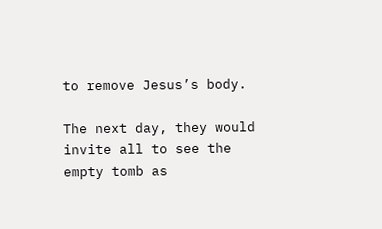to remove Jesus’s body.

The next day, they would invite all to see the empty tomb as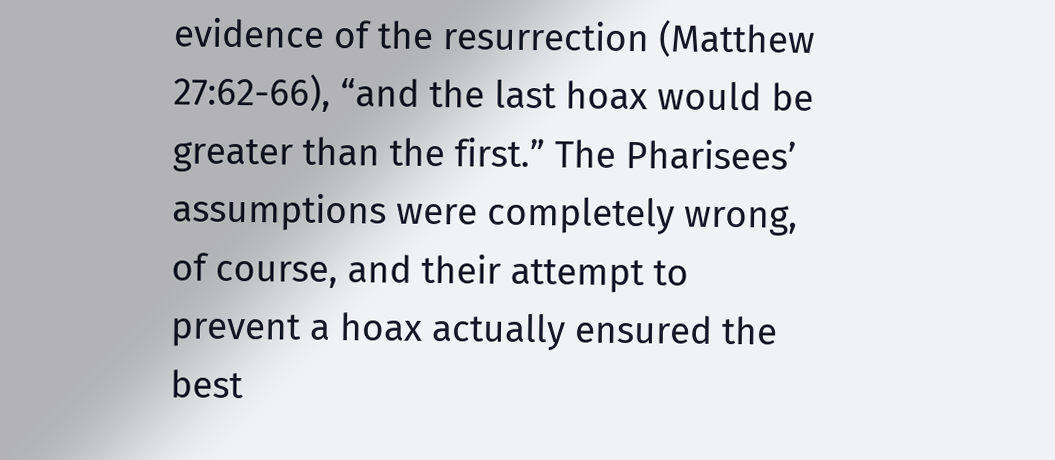evidence of the resurrection (Matthew 27:62-66), “and the last hoax would be greater than the first.” The Pharisees’ assumptions were completely wrong, of course, and their attempt to prevent a hoax actually ensured the best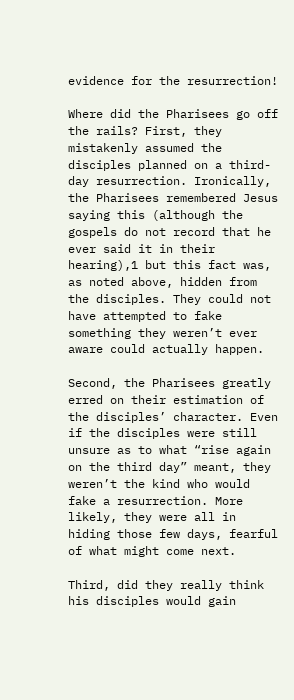evidence for the resurrection!

Where did the Pharisees go off the rails? First, they mistakenly assumed the disciples planned on a third-day resurrection. Ironically, the Pharisees remembered Jesus saying this (although the gospels do not record that he ever said it in their hearing),1 but this fact was, as noted above, hidden from the disciples. They could not have attempted to fake something they weren’t ever aware could actually happen.

Second, the Pharisees greatly erred on their estimation of the disciples’ character. Even if the disciples were still unsure as to what “rise again on the third day” meant, they weren’t the kind who would fake a resurrection. More likely, they were all in hiding those few days, fearful of what might come next.

Third, did they really think his disciples would gain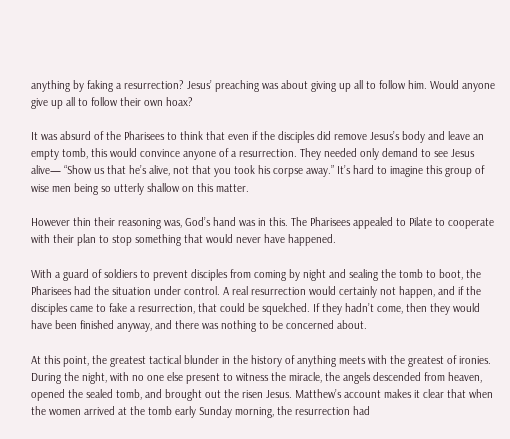anything by faking a resurrection? Jesus’ preaching was about giving up all to follow him. Would anyone give up all to follow their own hoax?

It was absurd of the Pharisees to think that even if the disciples did remove Jesus’s body and leave an empty tomb, this would convince anyone of a resurrection. They needed only demand to see Jesus alive— “Show us that he’s alive, not that you took his corpse away.” It’s hard to imagine this group of wise men being so utterly shallow on this matter.

However thin their reasoning was, God’s hand was in this. The Pharisees appealed to Pilate to cooperate with their plan to stop something that would never have happened.

With a guard of soldiers to prevent disciples from coming by night and sealing the tomb to boot, the Pharisees had the situation under control. A real resurrection would certainly not happen, and if the disciples came to fake a resurrection, that could be squelched. If they hadn’t come, then they would have been finished anyway, and there was nothing to be concerned about.

At this point, the greatest tactical blunder in the history of anything meets with the greatest of ironies. During the night, with no one else present to witness the miracle, the angels descended from heaven, opened the sealed tomb, and brought out the risen Jesus. Matthew’s account makes it clear that when the women arrived at the tomb early Sunday morning, the resurrection had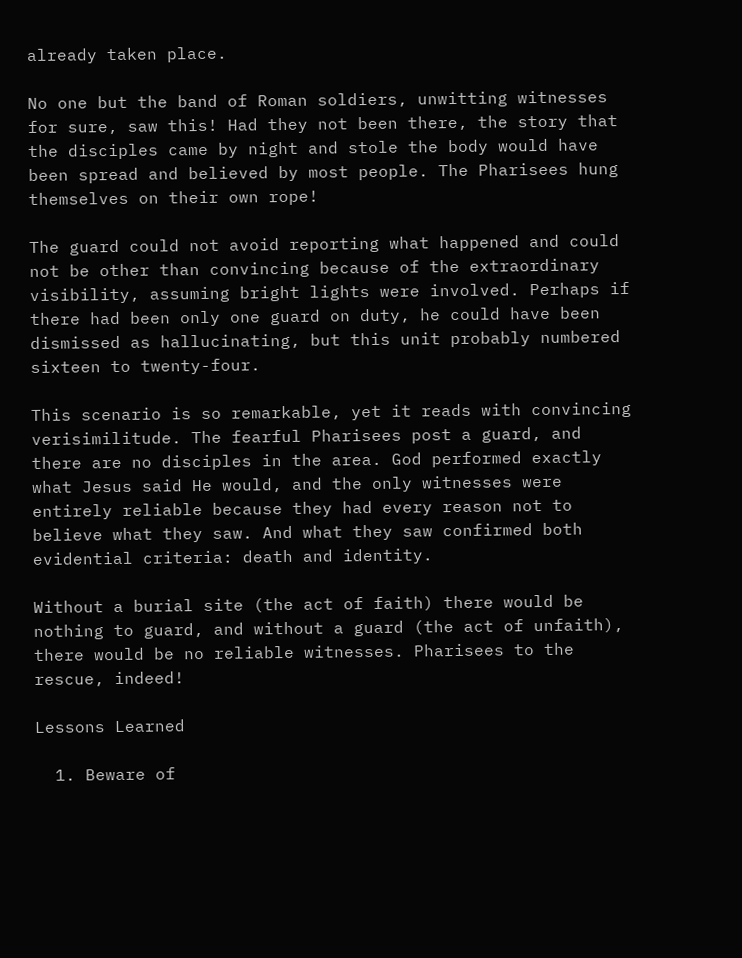already taken place.

No one but the band of Roman soldiers, unwitting witnesses for sure, saw this! Had they not been there, the story that the disciples came by night and stole the body would have been spread and believed by most people. The Pharisees hung themselves on their own rope!

The guard could not avoid reporting what happened and could not be other than convincing because of the extraordinary visibility, assuming bright lights were involved. Perhaps if there had been only one guard on duty, he could have been dismissed as hallucinating, but this unit probably numbered sixteen to twenty-four.

This scenario is so remarkable, yet it reads with convincing verisimilitude. The fearful Pharisees post a guard, and there are no disciples in the area. God performed exactly what Jesus said He would, and the only witnesses were entirely reliable because they had every reason not to believe what they saw. And what they saw confirmed both evidential criteria: death and identity.

Without a burial site (the act of faith) there would be nothing to guard, and without a guard (the act of unfaith), there would be no reliable witnesses. Pharisees to the rescue, indeed!

Lessons Learned

  1. Beware of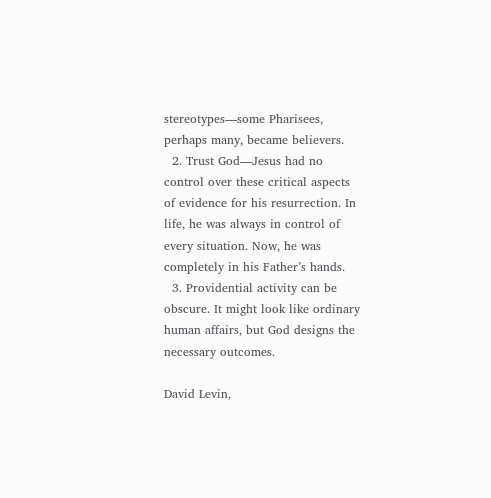stereotypes—some Pharisees, perhaps many, became believers.
  2. Trust God—Jesus had no control over these critical aspects of evidence for his resurrection. In life, he was always in control of every situation. Now, he was completely in his Father’s hands.
  3. Providential activity can be obscure. It might look like ordinary human affairs, but God designs the necessary outcomes.

David Levin,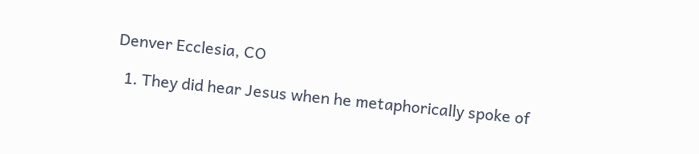Denver Ecclesia, CO

  1. They did hear Jesus when he metaphorically spoke of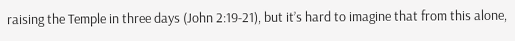raising the Temple in three days (John 2:19-21), but it’s hard to imagine that from this alone,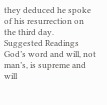they deduced he spoke of his resurrection on the third day.
Suggested Readings
God’s word and will, not man’s, is supreme and will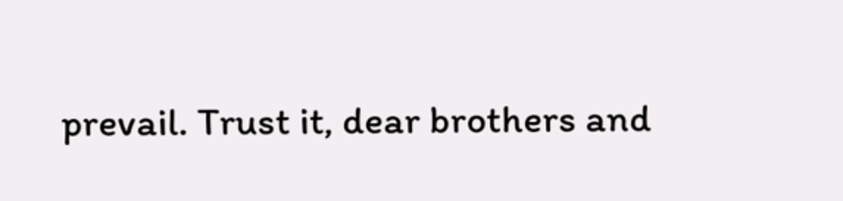prevail. Trust it, dear brothers and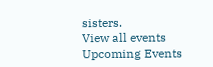sisters.
View all events
Upcoming Events